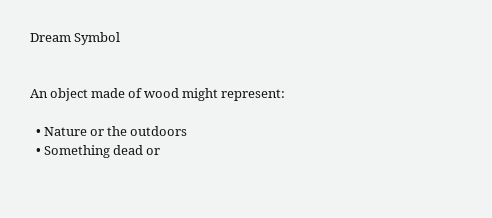Dream Symbol


An object made of wood might represent:

  • Nature or the outdoors
  • Something dead or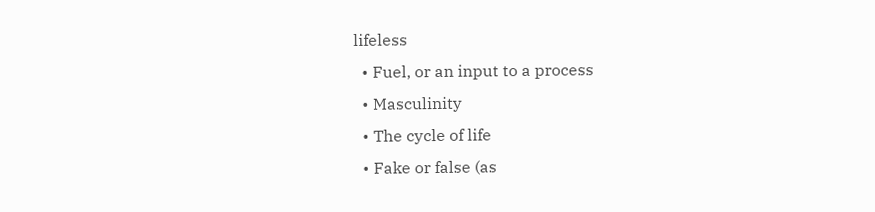lifeless
  • Fuel, or an input to a process
  • Masculinity
  • The cycle of life
  • Fake or false (as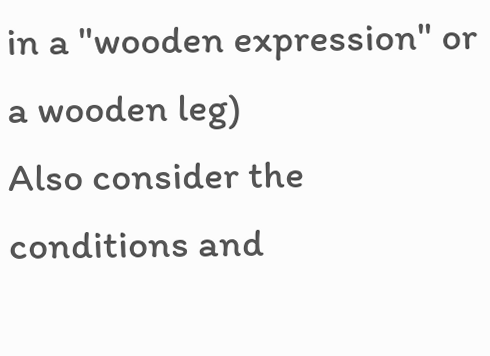in a "wooden expression" or a wooden leg)
Also consider the conditions and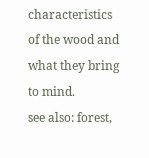characteristics of the wood and what they bring to mind.
see also: forest,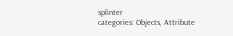splinter
categories: Objects, Attribute